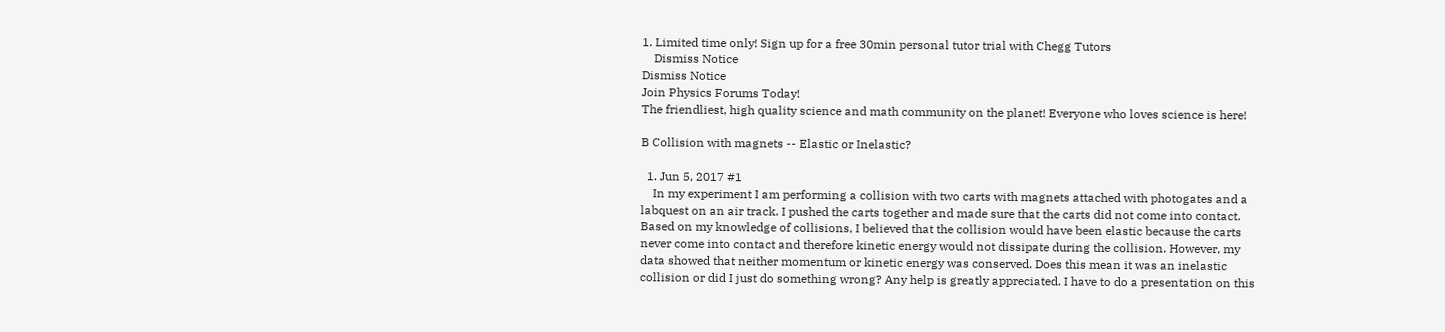1. Limited time only! Sign up for a free 30min personal tutor trial with Chegg Tutors
    Dismiss Notice
Dismiss Notice
Join Physics Forums Today!
The friendliest, high quality science and math community on the planet! Everyone who loves science is here!

B Collision with magnets -- Elastic or Inelastic?

  1. Jun 5, 2017 #1
    In my experiment I am performing a collision with two carts with magnets attached with photogates and a labquest on an air track. I pushed the carts together and made sure that the carts did not come into contact. Based on my knowledge of collisions, I believed that the collision would have been elastic because the carts never come into contact and therefore kinetic energy would not dissipate during the collision. However, my data showed that neither momentum or kinetic energy was conserved. Does this mean it was an inelastic collision or did I just do something wrong? Any help is greatly appreciated. I have to do a presentation on this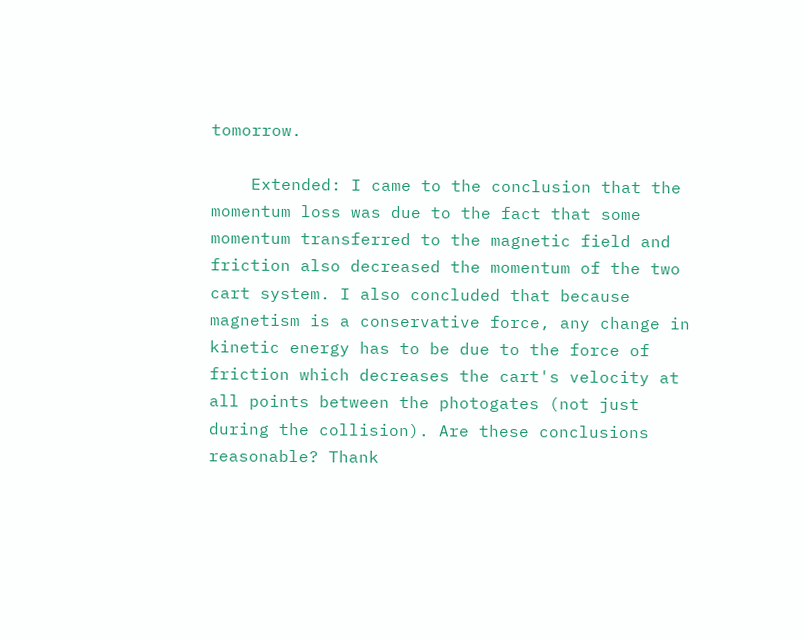tomorrow.

    Extended: I came to the conclusion that the momentum loss was due to the fact that some momentum transferred to the magnetic field and friction also decreased the momentum of the two cart system. I also concluded that because magnetism is a conservative force, any change in kinetic energy has to be due to the force of friction which decreases the cart's velocity at all points between the photogates (not just during the collision). Are these conclusions reasonable? Thank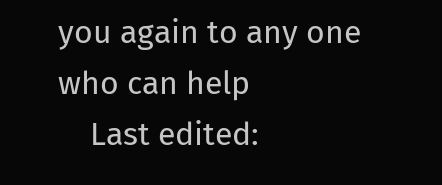you again to any one who can help
    Last edited: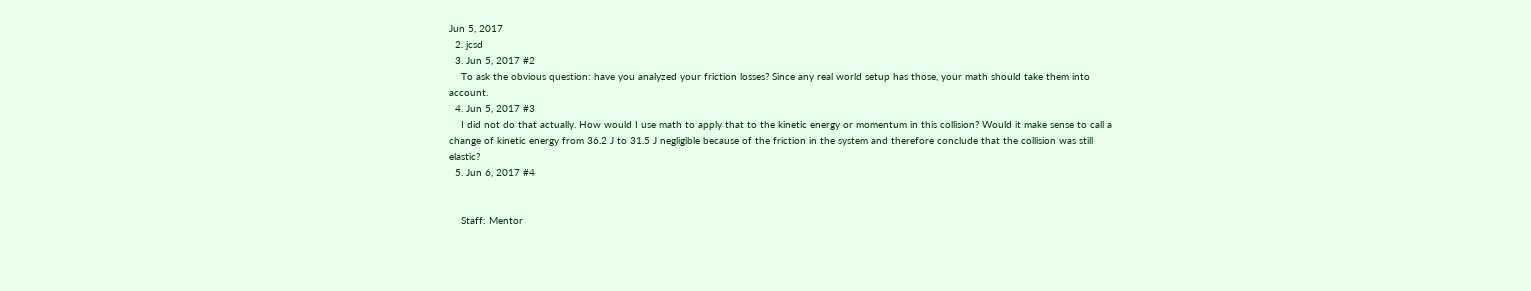Jun 5, 2017
  2. jcsd
  3. Jun 5, 2017 #2
    To ask the obvious question: have you analyzed your friction losses? Since any real world setup has those, your math should take them into account.
  4. Jun 5, 2017 #3
    I did not do that actually. How would I use math to apply that to the kinetic energy or momentum in this collision? Would it make sense to call a change of kinetic energy from 36.2 J to 31.5 J negligible because of the friction in the system and therefore conclude that the collision was still elastic?
  5. Jun 6, 2017 #4


    Staff: Mentor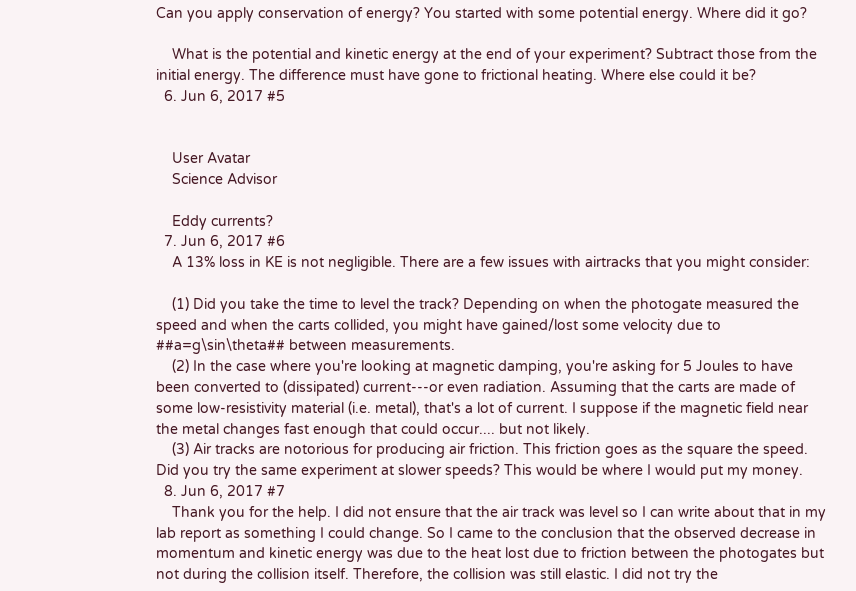Can you apply conservation of energy? You started with some potential energy. Where did it go?

    What is the potential and kinetic energy at the end of your experiment? Subtract those from the initial energy. The difference must have gone to frictional heating. Where else could it be?
  6. Jun 6, 2017 #5


    User Avatar
    Science Advisor

    Eddy currents?
  7. Jun 6, 2017 #6
    A 13% loss in KE is not negligible. There are a few issues with airtracks that you might consider:

    (1) Did you take the time to level the track? Depending on when the photogate measured the speed and when the carts collided, you might have gained/lost some velocity due to ##a=g\sin\theta## between measurements.
    (2) In the case where you're looking at magnetic damping, you're asking for 5 Joules to have been converted to (dissipated) current---or even radiation. Assuming that the carts are made of some low-resistivity material (i.e. metal), that's a lot of current. I suppose if the magnetic field near the metal changes fast enough that could occur.... but not likely.
    (3) Air tracks are notorious for producing air friction. This friction goes as the square the speed. Did you try the same experiment at slower speeds? This would be where I would put my money.
  8. Jun 6, 2017 #7
    Thank you for the help. I did not ensure that the air track was level so I can write about that in my lab report as something I could change. So I came to the conclusion that the observed decrease in momentum and kinetic energy was due to the heat lost due to friction between the photogates but not during the collision itself. Therefore, the collision was still elastic. I did not try the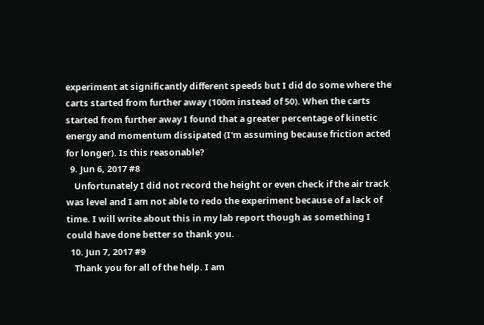experiment at significantly different speeds but I did do some where the carts started from further away (100m instead of 50). When the carts started from further away I found that a greater percentage of kinetic energy and momentum dissipated (I'm assuming because friction acted for longer). Is this reasonable?
  9. Jun 6, 2017 #8
    Unfortunately I did not record the height or even check if the air track was level and I am not able to redo the experiment because of a lack of time. I will write about this in my lab report though as something I could have done better so thank you.
  10. Jun 7, 2017 #9
    Thank you for all of the help. I am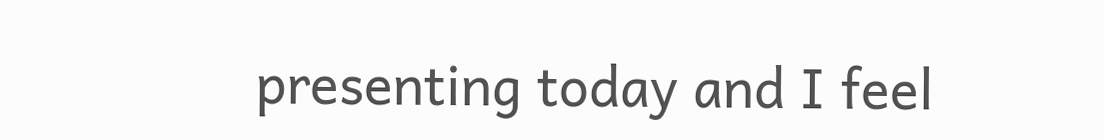presenting today and I feel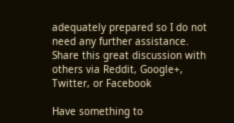adequately prepared so I do not need any further assistance.
Share this great discussion with others via Reddit, Google+, Twitter, or Facebook

Have something to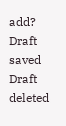add?
Draft saved Draft deleted